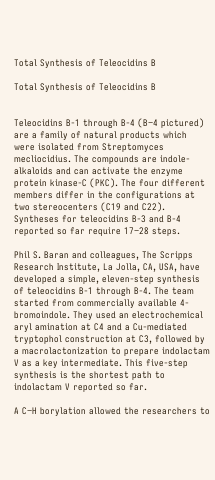Total Synthesis of Teleocidins B

Total Synthesis of Teleocidins B


Teleocidins B-1 through B-4 (B−4 pictured) are a family of natural products which were isolated from Streptomyces mecliocidius. The compounds are indole-alkaloids and can activate the enzyme protein kinase-C (PKC). The four different members differ in the configurations at two stereocenters (C19 and C22). Syntheses for teleocidins B-3 and B-4 reported so far require 17−28 steps.

Phil S. Baran and colleagues, The Scripps Research Institute, La Jolla, CA, USA, have developed a simple, eleven-step synthesis of teleocidins B-1 through B-4. The team started from commercially available 4-bromoindole. They used an electrochemical aryl amination at C4 and a Cu-mediated tryptophol construction at C3, followed by a macrolactonization to prepare indolactam V as a key intermediate. This five-step synthesis is the shortest path to indolactam V reported so far.

A C−H borylation allowed the researchers to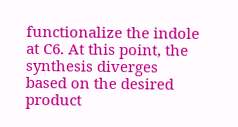functionalize the indole at C6. At this point, the synthesis diverges based on the desired product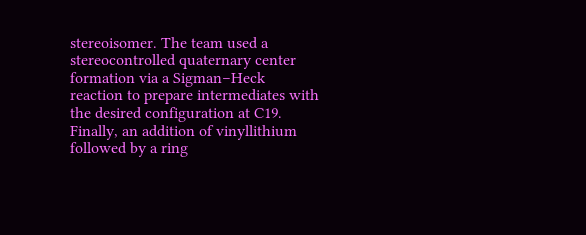stereoisomer. The team used a stereocontrolled quaternary center formation via a Sigman−Heck reaction to prepare intermediates with the desired configuration at C19. Finally, an addition of vinyllithium followed by a ring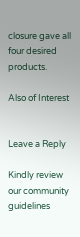closure gave all four desired products.

Also of Interest


Leave a Reply

Kindly review our community guidelines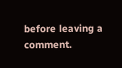before leaving a comment.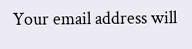Your email address will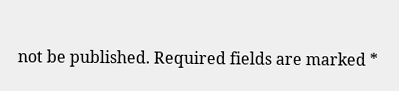not be published. Required fields are marked *